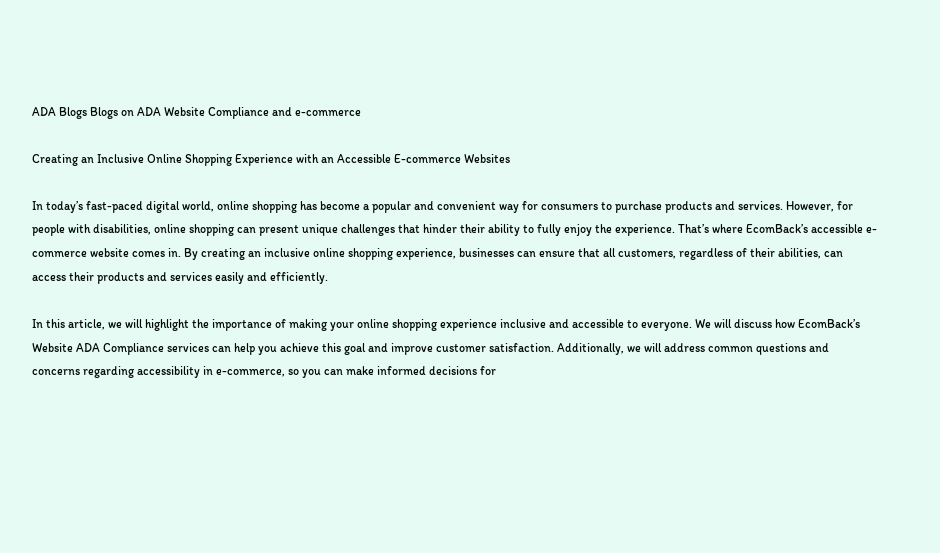ADA Blogs Blogs on ADA Website Compliance and e-commerce

Creating an Inclusive Online Shopping Experience with an Accessible E-commerce Websites

In today’s fast-paced digital world, online shopping has become a popular and convenient way for consumers to purchase products and services. However, for people with disabilities, online shopping can present unique challenges that hinder their ability to fully enjoy the experience. That’s where EcomBack’s accessible e-commerce website comes in. By creating an inclusive online shopping experience, businesses can ensure that all customers, regardless of their abilities, can access their products and services easily and efficiently.

In this article, we will highlight the importance of making your online shopping experience inclusive and accessible to everyone. We will discuss how EcomBack’s Website ADA Compliance services can help you achieve this goal and improve customer satisfaction. Additionally, we will address common questions and concerns regarding accessibility in e-commerce, so you can make informed decisions for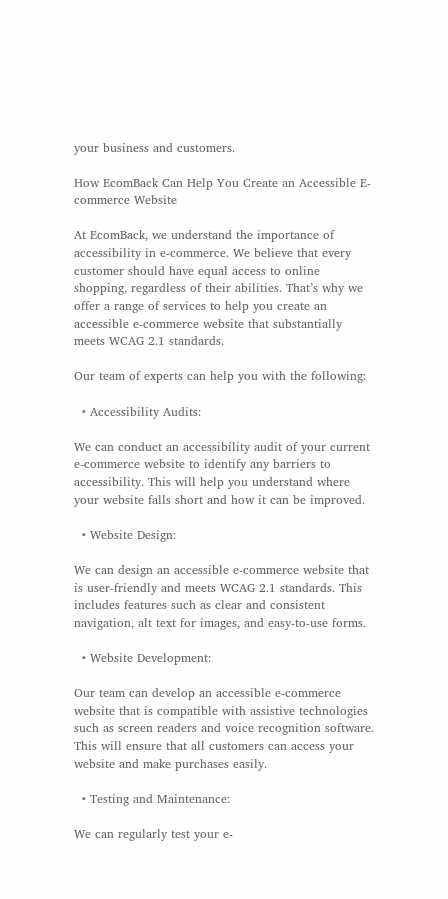your business and customers.

How EcomBack Can Help You Create an Accessible E-commerce Website

At EcomBack, we understand the importance of accessibility in e-commerce. We believe that every customer should have equal access to online shopping, regardless of their abilities. That’s why we offer a range of services to help you create an accessible e-commerce website that substantially meets WCAG 2.1 standards.

Our team of experts can help you with the following:

  • Accessibility Audits:

We can conduct an accessibility audit of your current e-commerce website to identify any barriers to accessibility. This will help you understand where your website falls short and how it can be improved.

  • Website Design:

We can design an accessible e-commerce website that is user-friendly and meets WCAG 2.1 standards. This includes features such as clear and consistent navigation, alt text for images, and easy-to-use forms.

  • Website Development:

Our team can develop an accessible e-commerce website that is compatible with assistive technologies such as screen readers and voice recognition software. This will ensure that all customers can access your website and make purchases easily.

  • Testing and Maintenance:

We can regularly test your e-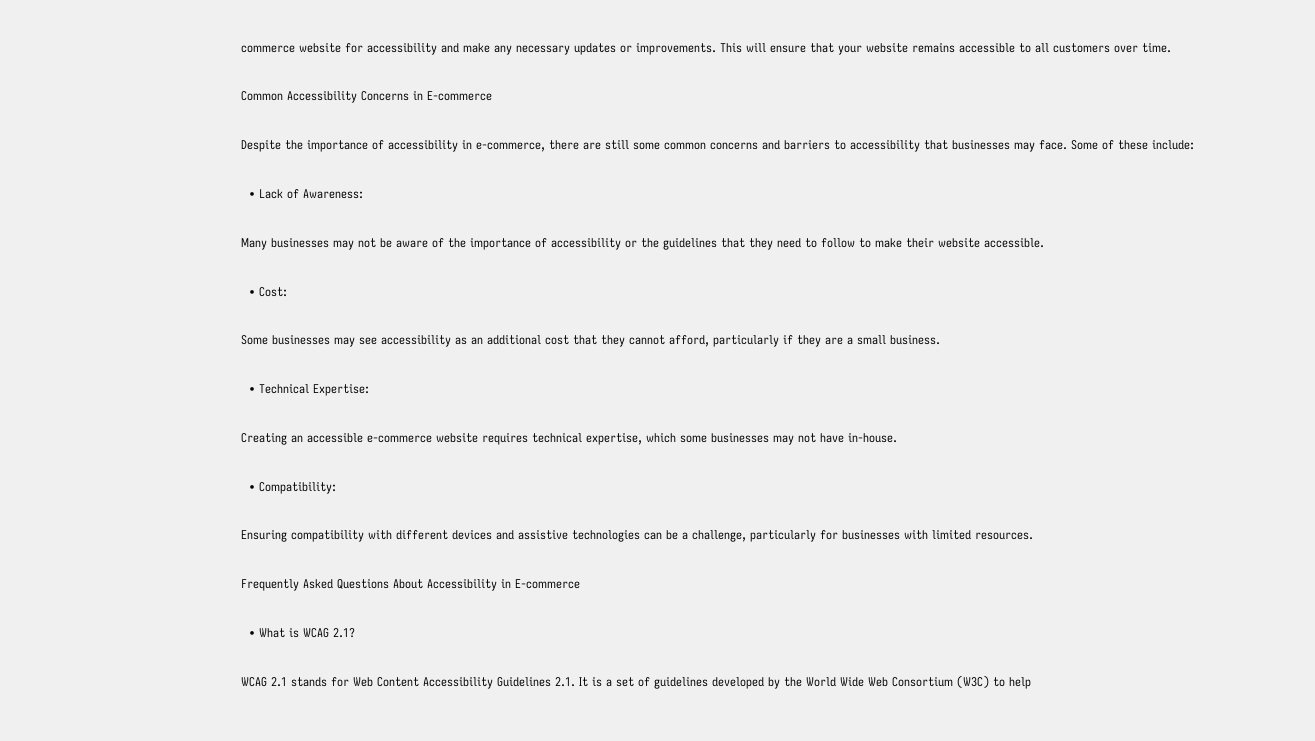commerce website for accessibility and make any necessary updates or improvements. This will ensure that your website remains accessible to all customers over time.

Common Accessibility Concerns in E-commerce

Despite the importance of accessibility in e-commerce, there are still some common concerns and barriers to accessibility that businesses may face. Some of these include:

  • Lack of Awareness:

Many businesses may not be aware of the importance of accessibility or the guidelines that they need to follow to make their website accessible.

  • Cost:

Some businesses may see accessibility as an additional cost that they cannot afford, particularly if they are a small business.

  • Technical Expertise:

Creating an accessible e-commerce website requires technical expertise, which some businesses may not have in-house.

  • Compatibility:

Ensuring compatibility with different devices and assistive technologies can be a challenge, particularly for businesses with limited resources.

Frequently Asked Questions About Accessibility in E-commerce

  • What is WCAG 2.1?

WCAG 2.1 stands for Web Content Accessibility Guidelines 2.1. It is a set of guidelines developed by the World Wide Web Consortium (W3C) to help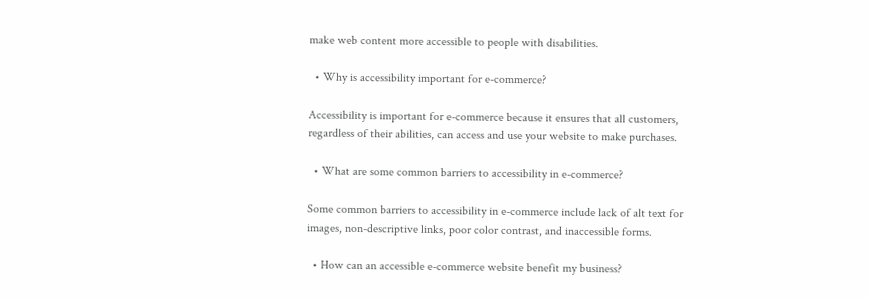make web content more accessible to people with disabilities.

  • Why is accessibility important for e-commerce?

Accessibility is important for e-commerce because it ensures that all customers, regardless of their abilities, can access and use your website to make purchases.

  • What are some common barriers to accessibility in e-commerce?

Some common barriers to accessibility in e-commerce include lack of alt text for images, non-descriptive links, poor color contrast, and inaccessible forms.

  • How can an accessible e-commerce website benefit my business?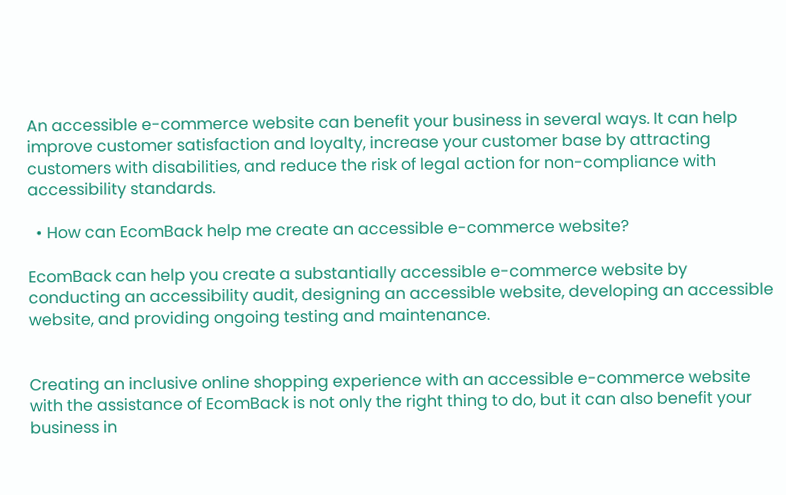An accessible e-commerce website can benefit your business in several ways. It can help improve customer satisfaction and loyalty, increase your customer base by attracting customers with disabilities, and reduce the risk of legal action for non-compliance with accessibility standards.

  • How can EcomBack help me create an accessible e-commerce website?

EcomBack can help you create a substantially accessible e-commerce website by conducting an accessibility audit, designing an accessible website, developing an accessible website, and providing ongoing testing and maintenance.


Creating an inclusive online shopping experience with an accessible e-commerce website with the assistance of EcomBack is not only the right thing to do, but it can also benefit your business in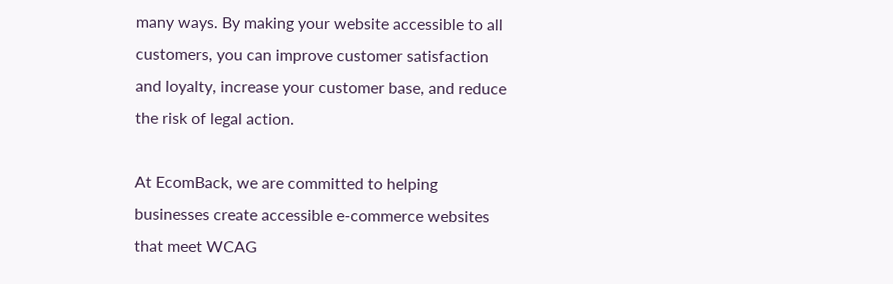many ways. By making your website accessible to all customers, you can improve customer satisfaction and loyalty, increase your customer base, and reduce the risk of legal action.

At EcomBack, we are committed to helping businesses create accessible e-commerce websites that meet WCAG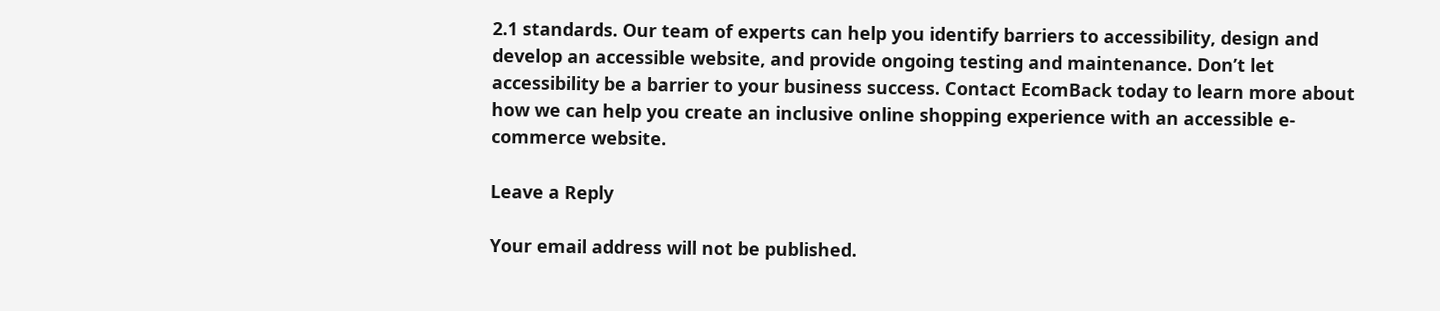2.1 standards. Our team of experts can help you identify barriers to accessibility, design and develop an accessible website, and provide ongoing testing and maintenance. Don’t let accessibility be a barrier to your business success. Contact EcomBack today to learn more about how we can help you create an inclusive online shopping experience with an accessible e-commerce website.

Leave a Reply

Your email address will not be published.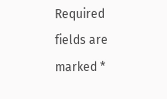Required fields are marked *